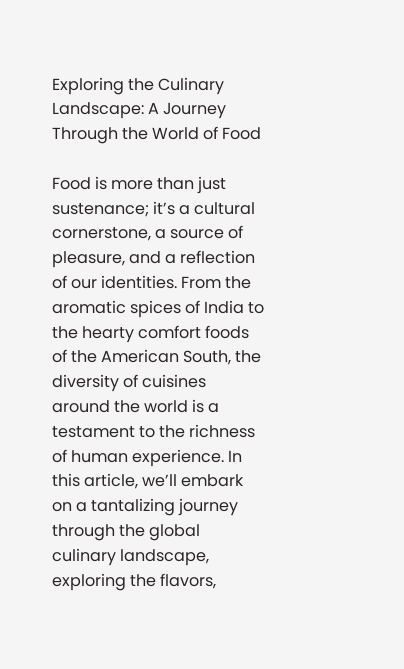Exploring the Culinary Landscape: A Journey Through the World of Food

Food is more than just sustenance; it’s a cultural cornerstone, a source of pleasure, and a reflection of our identities. From the aromatic spices of India to the hearty comfort foods of the American South, the diversity of cuisines around the world is a testament to the richness of human experience. In this article, we’ll embark on a tantalizing journey through the global culinary landscape, exploring the flavors,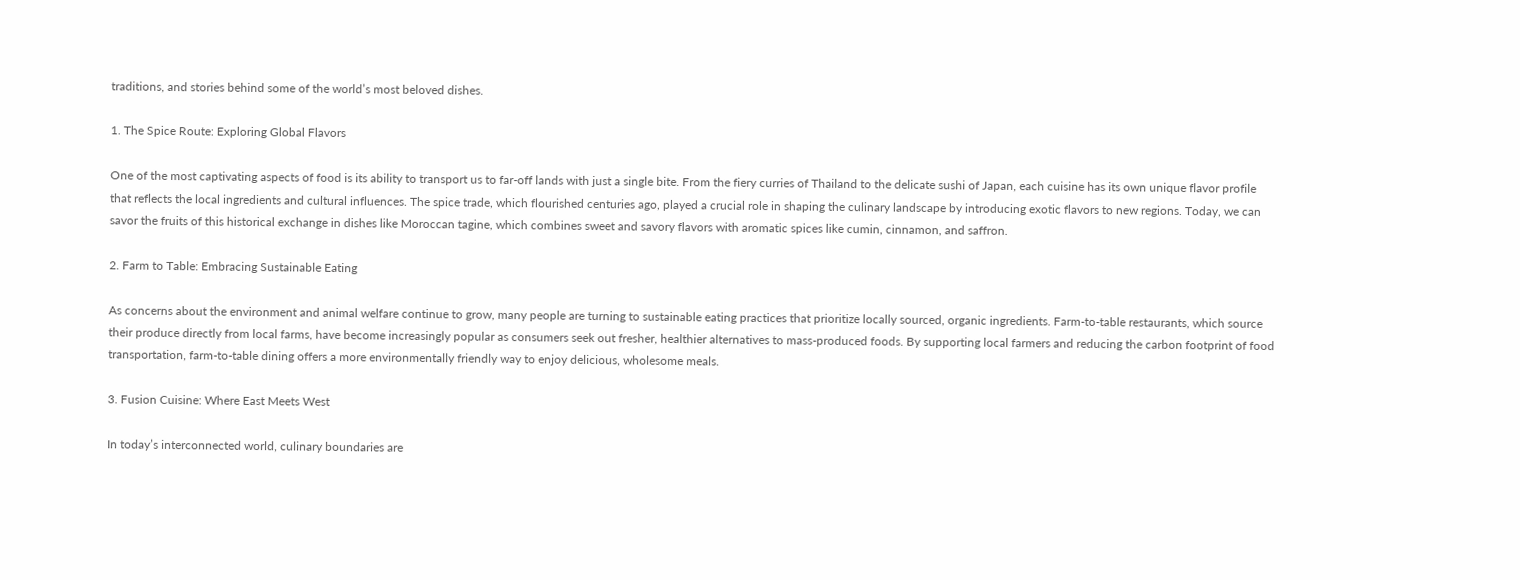traditions, and stories behind some of the world’s most beloved dishes.

1. The Spice Route: Exploring Global Flavors

One of the most captivating aspects of food is its ability to transport us to far-off lands with just a single bite. From the fiery curries of Thailand to the delicate sushi of Japan, each cuisine has its own unique flavor profile that reflects the local ingredients and cultural influences. The spice trade, which flourished centuries ago, played a crucial role in shaping the culinary landscape by introducing exotic flavors to new regions. Today, we can savor the fruits of this historical exchange in dishes like Moroccan tagine, which combines sweet and savory flavors with aromatic spices like cumin, cinnamon, and saffron.

2. Farm to Table: Embracing Sustainable Eating

As concerns about the environment and animal welfare continue to grow, many people are turning to sustainable eating practices that prioritize locally sourced, organic ingredients. Farm-to-table restaurants, which source their produce directly from local farms, have become increasingly popular as consumers seek out fresher, healthier alternatives to mass-produced foods. By supporting local farmers and reducing the carbon footprint of food transportation, farm-to-table dining offers a more environmentally friendly way to enjoy delicious, wholesome meals.

3. Fusion Cuisine: Where East Meets West

In today’s interconnected world, culinary boundaries are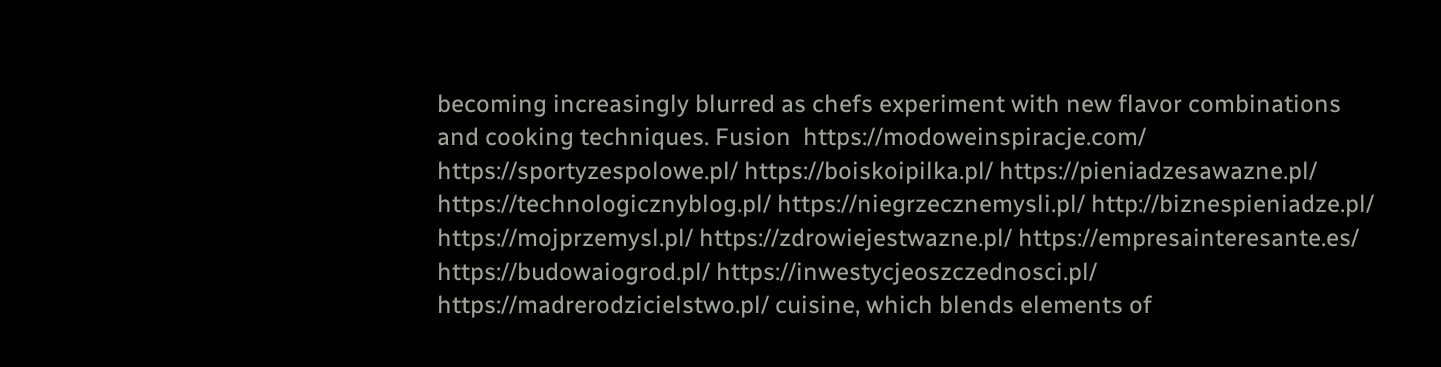becoming increasingly blurred as chefs experiment with new flavor combinations and cooking techniques. Fusion  https://modoweinspiracje.com/ https://sportyzespolowe.pl/ https://boiskoipilka.pl/ https://pieniadzesawazne.pl/ https://technologicznyblog.pl/ https://niegrzecznemysli.pl/ http://biznespieniadze.pl/ https://mojprzemysl.pl/ https://zdrowiejestwazne.pl/ https://empresainteresante.es/ https://budowaiogrod.pl/ https://inwestycjeoszczednosci.pl/ https://madrerodzicielstwo.pl/ cuisine, which blends elements of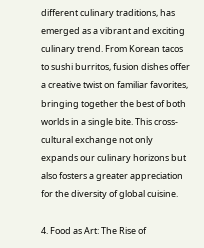different culinary traditions, has emerged as a vibrant and exciting culinary trend. From Korean tacos to sushi burritos, fusion dishes offer a creative twist on familiar favorites, bringing together the best of both worlds in a single bite. This cross-cultural exchange not only expands our culinary horizons but also fosters a greater appreciation for the diversity of global cuisine.

4. Food as Art: The Rise of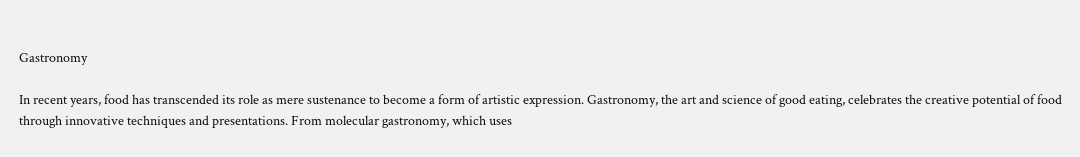Gastronomy

In recent years, food has transcended its role as mere sustenance to become a form of artistic expression. Gastronomy, the art and science of good eating, celebrates the creative potential of food through innovative techniques and presentations. From molecular gastronomy, which uses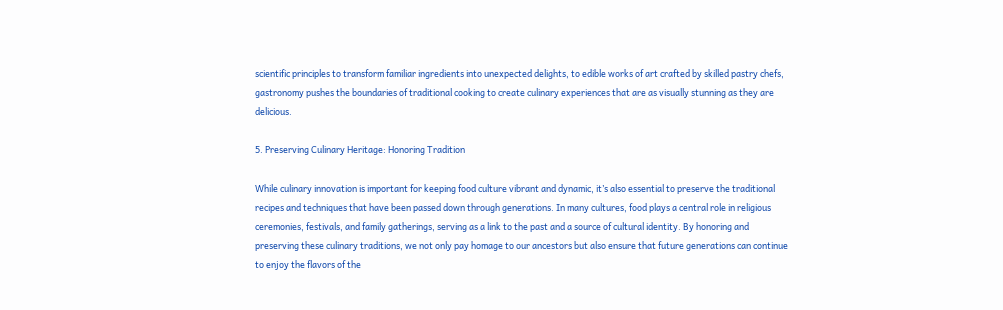scientific principles to transform familiar ingredients into unexpected delights, to edible works of art crafted by skilled pastry chefs, gastronomy pushes the boundaries of traditional cooking to create culinary experiences that are as visually stunning as they are delicious.

5. Preserving Culinary Heritage: Honoring Tradition

While culinary innovation is important for keeping food culture vibrant and dynamic, it’s also essential to preserve the traditional recipes and techniques that have been passed down through generations. In many cultures, food plays a central role in religious ceremonies, festivals, and family gatherings, serving as a link to the past and a source of cultural identity. By honoring and preserving these culinary traditions, we not only pay homage to our ancestors but also ensure that future generations can continue to enjoy the flavors of the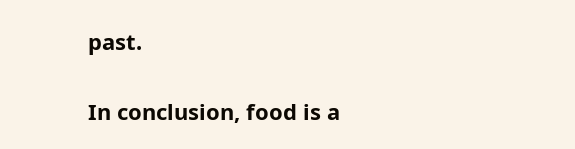past.

In conclusion, food is a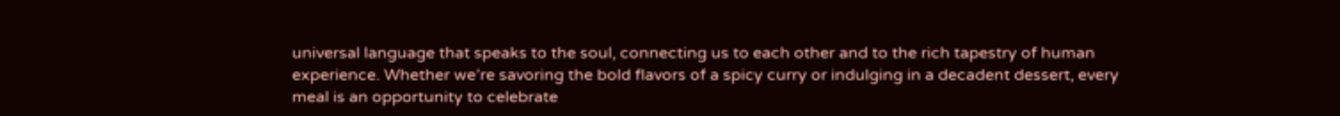universal language that speaks to the soul, connecting us to each other and to the rich tapestry of human experience. Whether we’re savoring the bold flavors of a spicy curry or indulging in a decadent dessert, every meal is an opportunity to celebrate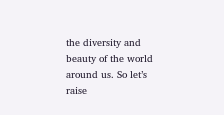the diversity and beauty of the world around us. So let’s raise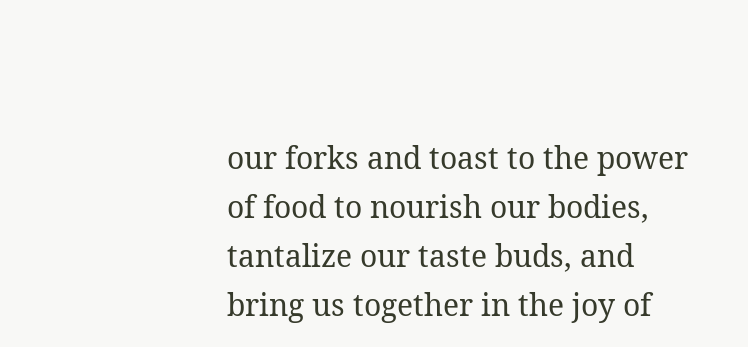our forks and toast to the power of food to nourish our bodies, tantalize our taste buds, and bring us together in the joy of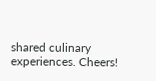shared culinary experiences. Cheers!